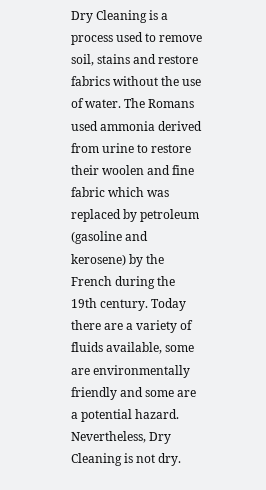Dry Cleaning is a process used to remove soil, stains and restore fabrics without the use of water. The Romans used ammonia derived from urine to restore their woolen and fine fabric which was replaced by petroleum (gasoline and kerosene) by the French during the 19th century. Today there are a variety of fluids available, some are environmentally friendly and some are a potential hazard. Nevertheless, Dry Cleaning is not dry.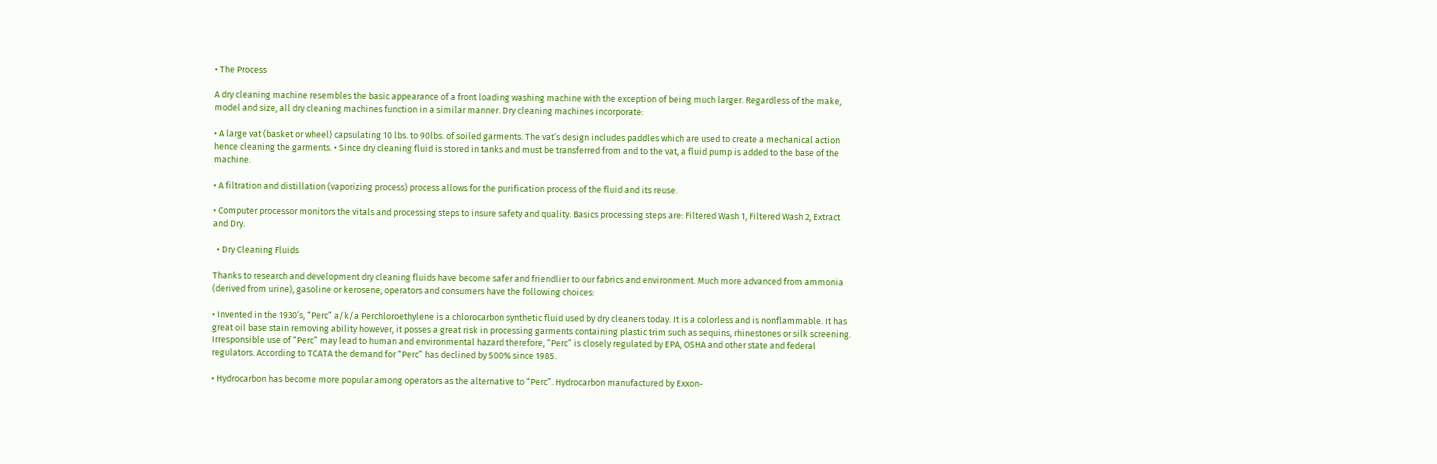• The Process

A dry cleaning machine resembles the basic appearance of a front loading washing machine with the exception of being much larger. Regardless of the make, model and size, all dry cleaning machines function in a similar manner. Dry cleaning machines incorporate:

• A large vat (basket or wheel) capsulating 10 lbs. to 90lbs. of soiled garments. The vat’s design includes paddles which are used to create a mechanical action hence cleaning the garments. • Since dry cleaning fluid is stored in tanks and must be transferred from and to the vat, a fluid pump is added to the base of the machine.

• A filtration and distillation (vaporizing process) process allows for the purification process of the fluid and its reuse.

• Computer processor monitors the vitals and processing steps to insure safety and quality. Basics processing steps are: Filtered Wash 1, Filtered Wash 2, Extract and Dry.

  • Dry Cleaning Fluids

Thanks to research and development dry cleaning fluids have become safer and friendlier to our fabrics and environment. Much more advanced from ammonia (derived from urine), gasoline or kerosene, operators and consumers have the following choices:

• Invented in the 1930’s, “Perc” a/k/a Perchloroethylene is a chlorocarbon synthetic fluid used by dry cleaners today. It is a colorless and is nonflammable. It has great oil base stain removing ability however, it posses a great risk in processing garments containing plastic trim such as sequins, rhinestones or silk screening. Irresponsible use of “Perc” may lead to human and environmental hazard therefore, “Perc” is closely regulated by EPA, OSHA and other state and federal regulators. According to TCATA the demand for “Perc” has declined by 500% since 1985.

• Hydrocarbon has become more popular among operators as the alternative to “Perc”. Hydrocarbon manufactured by Exxon-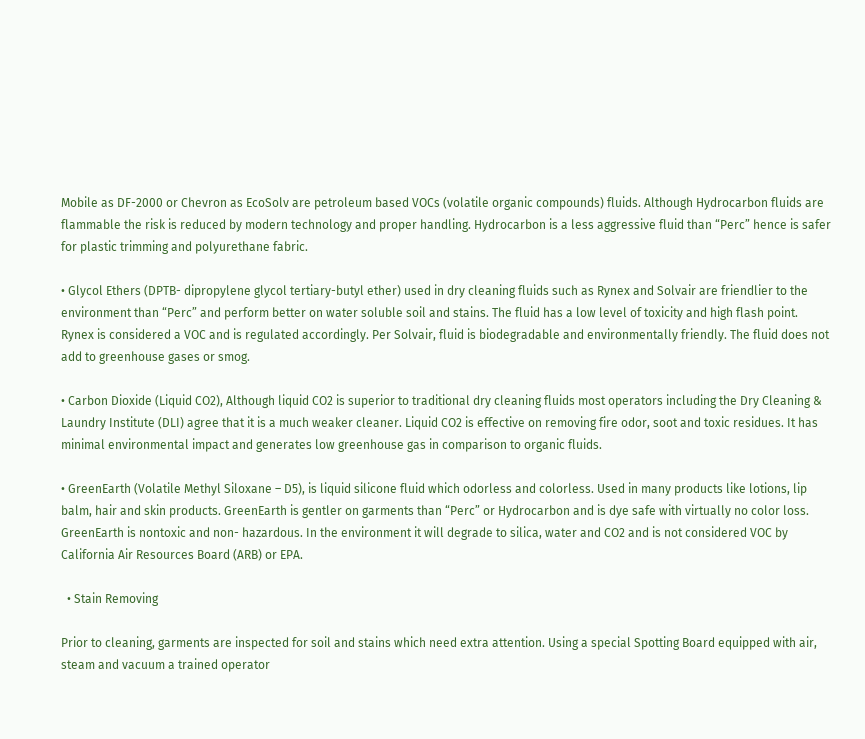Mobile as DF-2000 or Chevron as EcoSolv are petroleum based VOCs (volatile organic compounds) fluids. Although Hydrocarbon fluids are flammable the risk is reduced by modern technology and proper handling. Hydrocarbon is a less aggressive fluid than “Perc” hence is safer for plastic trimming and polyurethane fabric.

• Glycol Ethers (DPTB- dipropylene glycol tertiary-butyl ether) used in dry cleaning fluids such as Rynex and Solvair are friendlier to the environment than “Perc” and perform better on water soluble soil and stains. The fluid has a low level of toxicity and high flash point. Rynex is considered a VOC and is regulated accordingly. Per Solvair, fluid is biodegradable and environmentally friendly. The fluid does not add to greenhouse gases or smog.

• Carbon Dioxide (Liquid CO2), Although liquid CO2 is superior to traditional dry cleaning fluids most operators including the Dry Cleaning & Laundry Institute (DLI) agree that it is a much weaker cleaner. Liquid CO2 is effective on removing fire odor, soot and toxic residues. It has minimal environmental impact and generates low greenhouse gas in comparison to organic fluids.

• GreenEarth (Volatile Methyl Siloxane – D5), is liquid silicone fluid which odorless and colorless. Used in many products like lotions, lip balm, hair and skin products. GreenEarth is gentler on garments than “Perc” or Hydrocarbon and is dye safe with virtually no color loss. GreenEarth is nontoxic and non- hazardous. In the environment it will degrade to silica, water and CO2 and is not considered VOC by California Air Resources Board (ARB) or EPA.

  • Stain Removing

Prior to cleaning, garments are inspected for soil and stains which need extra attention. Using a special Spotting Board equipped with air, steam and vacuum a trained operator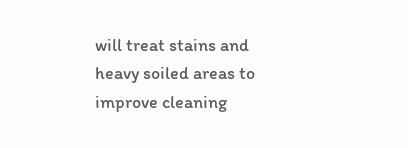will treat stains and heavy soiled areas to improve cleaning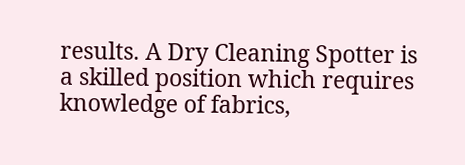results. A Dry Cleaning Spotter is a skilled position which requires knowledge of fabrics,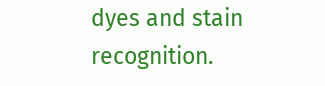dyes and stain recognition.